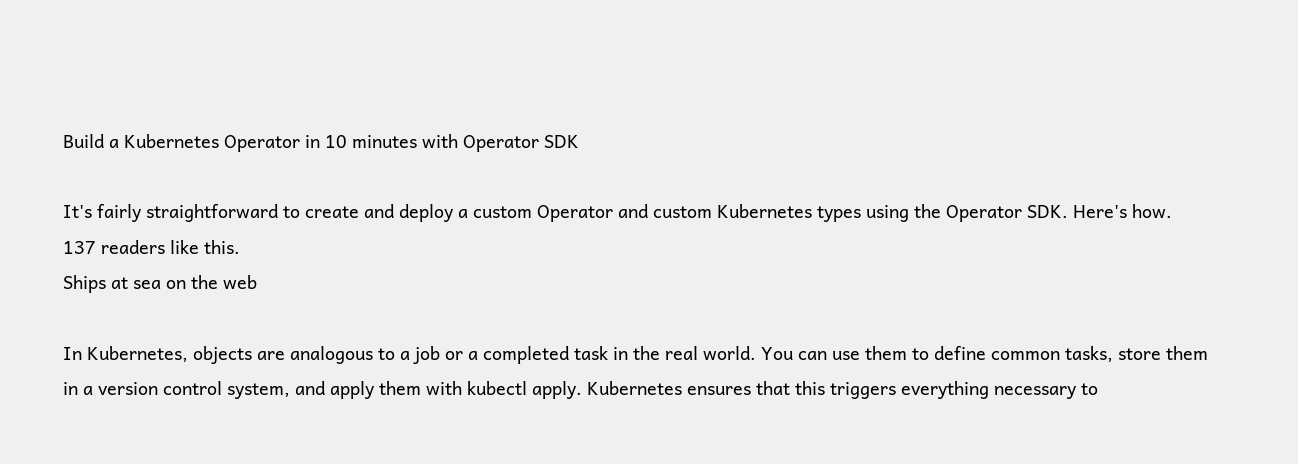Build a Kubernetes Operator in 10 minutes with Operator SDK

It's fairly straightforward to create and deploy a custom Operator and custom Kubernetes types using the Operator SDK. Here's how.
137 readers like this.
Ships at sea on the web

In Kubernetes, objects are analogous to a job or a completed task in the real world. You can use them to define common tasks, store them in a version control system, and apply them with kubectl apply. Kubernetes ensures that this triggers everything necessary to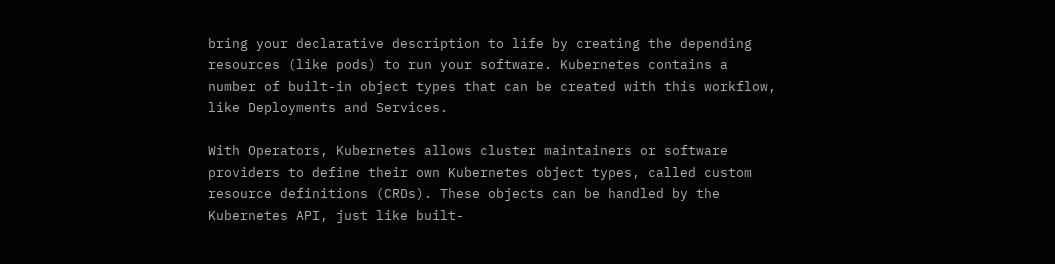bring your declarative description to life by creating the depending resources (like pods) to run your software. Kubernetes contains a number of built-in object types that can be created with this workflow, like Deployments and Services.

With Operators, Kubernetes allows cluster maintainers or software providers to define their own Kubernetes object types, called custom resource definitions (CRDs). These objects can be handled by the Kubernetes API, just like built-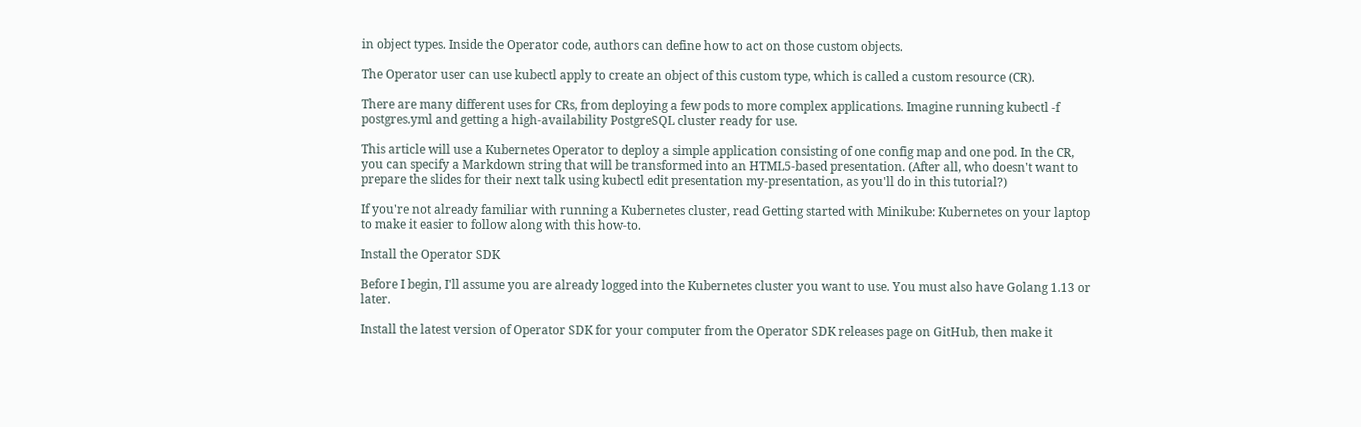in object types. Inside the Operator code, authors can define how to act on those custom objects.

The Operator user can use kubectl apply to create an object of this custom type, which is called a custom resource (CR).

There are many different uses for CRs, from deploying a few pods to more complex applications. Imagine running kubectl -f postgres.yml and getting a high-availability PostgreSQL cluster ready for use.

This article will use a Kubernetes Operator to deploy a simple application consisting of one config map and one pod. In the CR, you can specify a Markdown string that will be transformed into an HTML5-based presentation. (After all, who doesn't want to prepare the slides for their next talk using kubectl edit presentation my-presentation, as you'll do in this tutorial?)

If you're not already familiar with running a Kubernetes cluster, read Getting started with Minikube: Kubernetes on your laptop to make it easier to follow along with this how-to.

Install the Operator SDK

Before I begin, I'll assume you are already logged into the Kubernetes cluster you want to use. You must also have Golang 1.13 or later.

Install the latest version of Operator SDK for your computer from the Operator SDK releases page on GitHub, then make it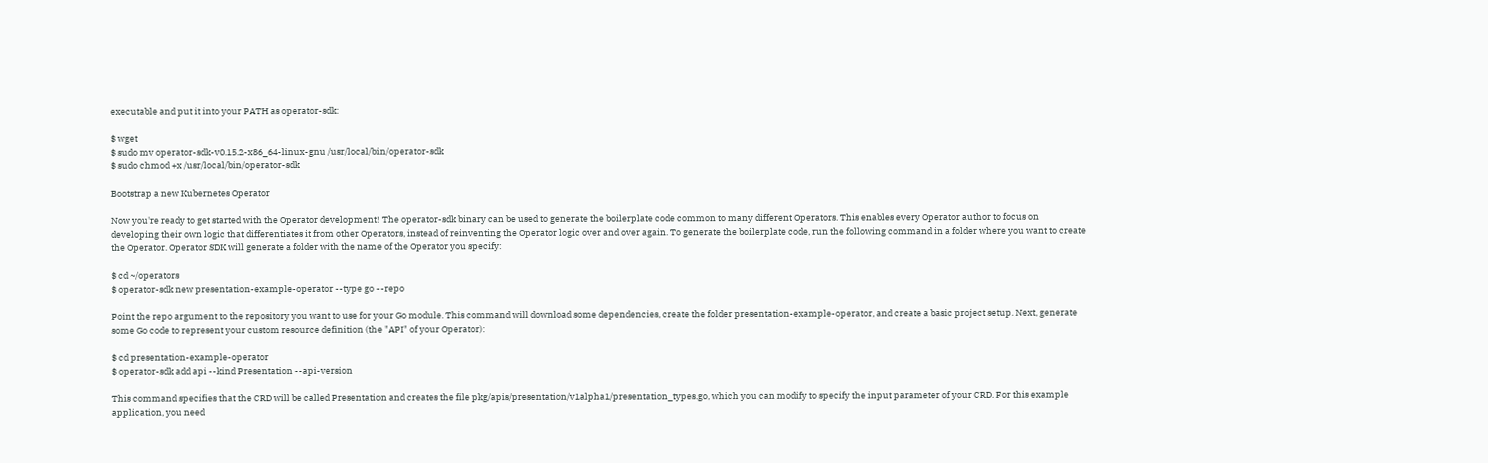executable and put it into your PATH as operator-sdk:

$ wget
$ sudo mv operator-sdk-v0.15.2-x86_64-linux-gnu /usr/local/bin/operator-sdk
$ sudo chmod +x /usr/local/bin/operator-sdk

Bootstrap a new Kubernetes Operator

Now you're ready to get started with the Operator development! The operator-sdk binary can be used to generate the boilerplate code common to many different Operators. This enables every Operator author to focus on developing their own logic that differentiates it from other Operators, instead of reinventing the Operator logic over and over again. To generate the boilerplate code, run the following command in a folder where you want to create the Operator. Operator SDK will generate a folder with the name of the Operator you specify:

$ cd ~/operators
$ operator-sdk new presentation-example-operator --type go --repo

Point the repo argument to the repository you want to use for your Go module. This command will download some dependencies, create the folder presentation-example-operator, and create a basic project setup. Next, generate some Go code to represent your custom resource definition (the "API" of your Operator):

$ cd presentation-example-operator
$ operator-sdk add api --kind Presentation --api-version

This command specifies that the CRD will be called Presentation and creates the file pkg/apis/presentation/v1alpha1/presentation_types.go, which you can modify to specify the input parameter of your CRD. For this example application, you need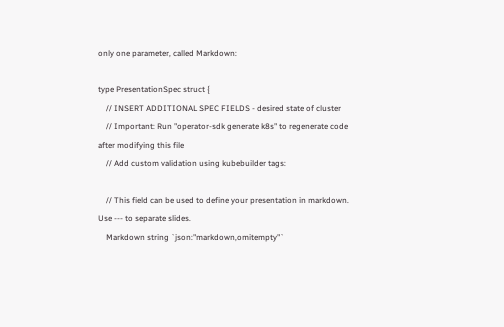only one parameter, called Markdown:

type PresentationSpec struct {
    // INSERT ADDITIONAL SPEC FIELDS - desired state of cluster
    // Important: Run "operator-sdk generate k8s" to regenerate code after modifying this file
    // Add custom validation using kubebuilder tags:

    // This field can be used to define your presentation in markdown. Use --- to separate slides.
    Markdown string `json:"markdown,omitempty"`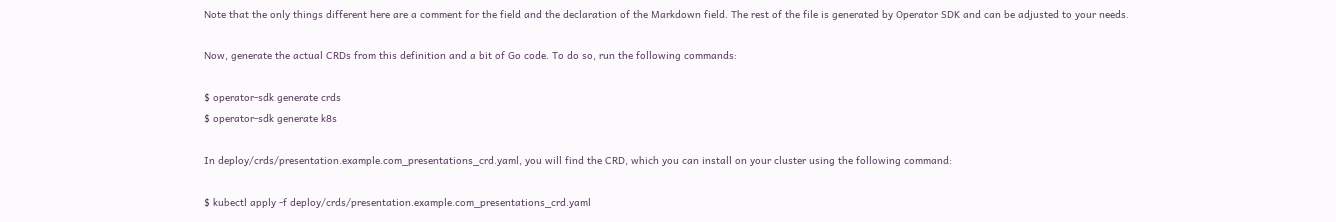Note that the only things different here are a comment for the field and the declaration of the Markdown field. The rest of the file is generated by Operator SDK and can be adjusted to your needs.

Now, generate the actual CRDs from this definition and a bit of Go code. To do so, run the following commands:

$ operator-sdk generate crds
$ operator-sdk generate k8s

In deploy/crds/presentation.example.com_presentations_crd.yaml, you will find the CRD, which you can install on your cluster using the following command:

$ kubectl apply -f deploy/crds/presentation.example.com_presentations_crd.yaml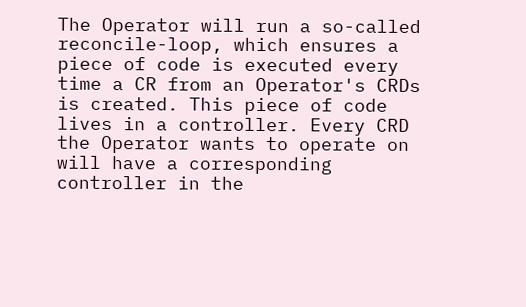The Operator will run a so-called reconcile-loop, which ensures a piece of code is executed every time a CR from an Operator's CRDs is created. This piece of code lives in a controller. Every CRD the Operator wants to operate on will have a corresponding controller in the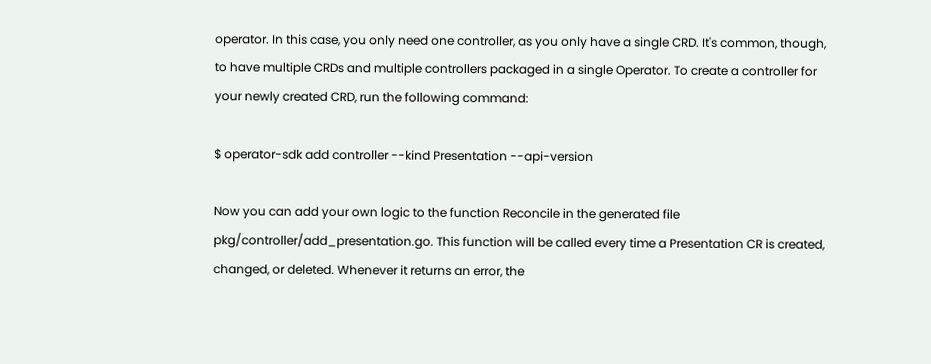operator. In this case, you only need one controller, as you only have a single CRD. It's common, though, to have multiple CRDs and multiple controllers packaged in a single Operator. To create a controller for your newly created CRD, run the following command:

$ operator-sdk add controller --kind Presentation --api-version

Now you can add your own logic to the function Reconcile in the generated file pkg/controller/add_presentation.go. This function will be called every time a Presentation CR is created, changed, or deleted. Whenever it returns an error, the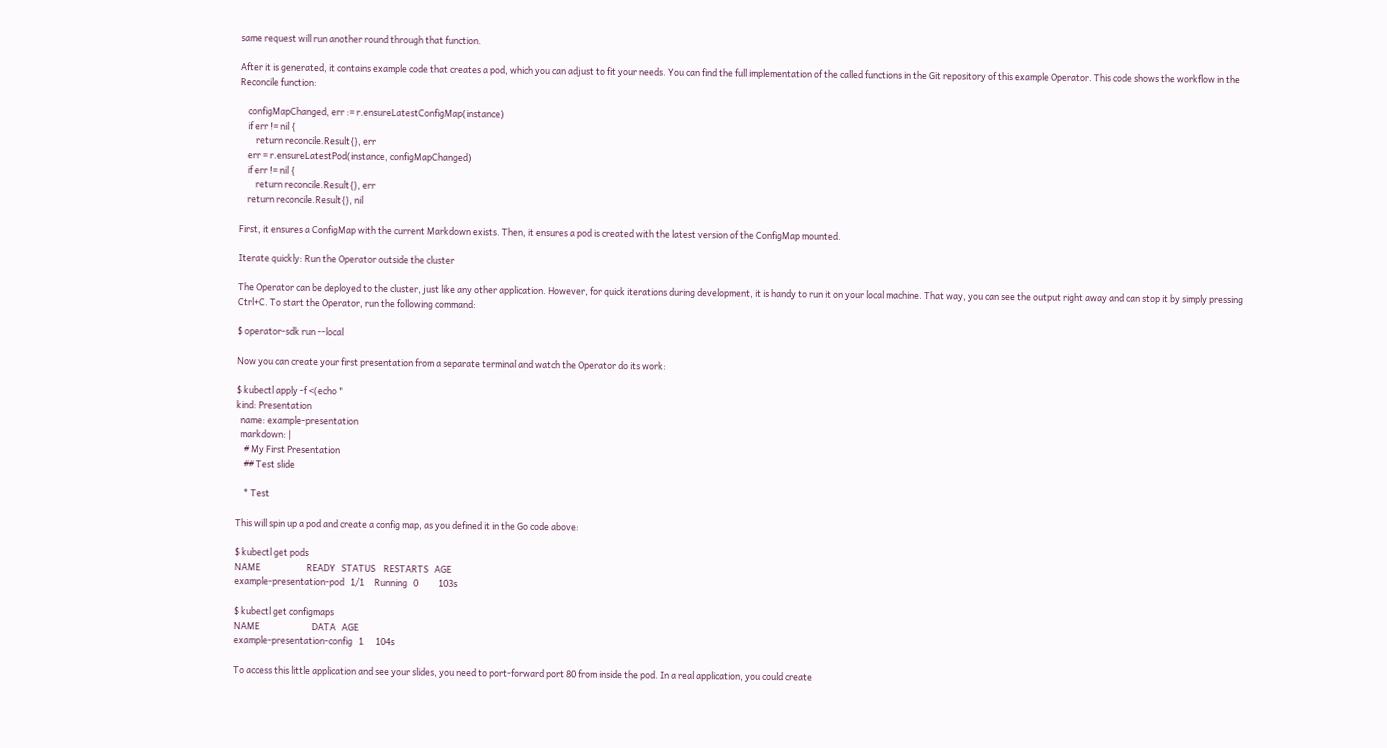same request will run another round through that function.

After it is generated, it contains example code that creates a pod, which you can adjust to fit your needs. You can find the full implementation of the called functions in the Git repository of this example Operator. This code shows the workflow in the Reconcile function:

    configMapChanged, err := r.ensureLatestConfigMap(instance)
    if err != nil {
        return reconcile.Result{}, err
    err = r.ensureLatestPod(instance, configMapChanged)
    if err != nil {
        return reconcile.Result{}, err
    return reconcile.Result{}, nil

First, it ensures a ConfigMap with the current Markdown exists. Then, it ensures a pod is created with the latest version of the ConfigMap mounted.

Iterate quickly: Run the Operator outside the cluster

The Operator can be deployed to the cluster, just like any other application. However, for quick iterations during development, it is handy to run it on your local machine. That way, you can see the output right away and can stop it by simply pressing Ctrl+C. To start the Operator, run the following command:

$ operator-sdk run --local

Now you can create your first presentation from a separate terminal and watch the Operator do its work:

$ kubectl apply -f <(echo "
kind: Presentation
  name: example-presentation
  markdown: |
    # My First Presentation
    ## Test slide

    * Test

This will spin up a pod and create a config map, as you defined it in the Go code above:

$ kubectl get pods
NAME                       READY   STATUS    RESTARTS   AGE
example-presentation-pod   1/1     Running   0          103s

$ kubectl get configmaps
NAME                          DATA   AGE
example-presentation-config   1      104s

To access this little application and see your slides, you need to port-forward port 80 from inside the pod. In a real application, you could create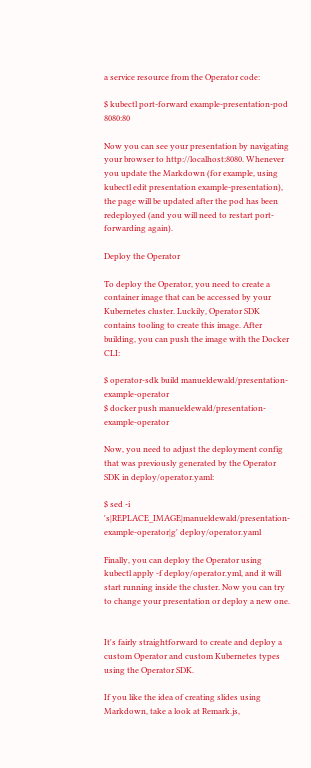a service resource from the Operator code:

$ kubectl port-forward example-presentation-pod 8080:80

Now you can see your presentation by navigating your browser to http://localhost:8080. Whenever you update the Markdown (for example, using kubectl edit presentation example-presentation), the page will be updated after the pod has been redeployed (and you will need to restart port-forwarding again).

Deploy the Operator

To deploy the Operator, you need to create a container image that can be accessed by your Kubernetes cluster. Luckily, Operator SDK contains tooling to create this image. After building, you can push the image with the Docker CLI:

$ operator-sdk build manueldewald/presentation-example-operator
$ docker push manueldewald/presentation-example-operator

Now, you need to adjust the deployment config that was previously generated by the Operator SDK in deploy/operator.yaml:

$ sed -i 's|REPLACE_IMAGE|manueldewald/presentation-example-operator|g' deploy/operator.yaml

Finally, you can deploy the Operator using kubectl apply -f deploy/operator.yml, and it will start running inside the cluster. Now you can try to change your presentation or deploy a new one.


It's fairly straightforward to create and deploy a custom Operator and custom Kubernetes types using the Operator SDK.

If you like the idea of creating slides using Markdown, take a look at Remark.js,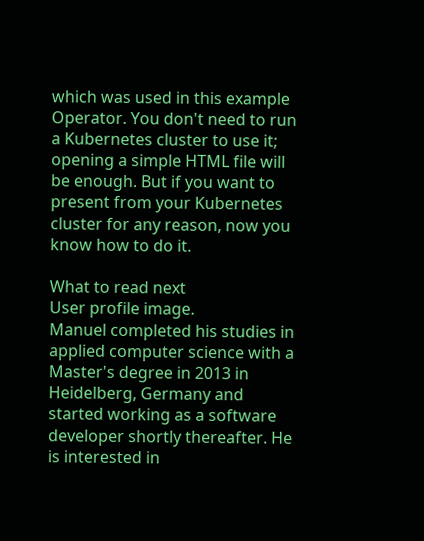which was used in this example Operator. You don't need to run a Kubernetes cluster to use it; opening a simple HTML file will be enough. But if you want to present from your Kubernetes cluster for any reason, now you know how to do it.

What to read next
User profile image.
Manuel completed his studies in applied computer science with a Master's degree in 2013 in Heidelberg, Germany and started working as a software developer shortly thereafter. He is interested in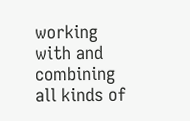working with and combining all kinds of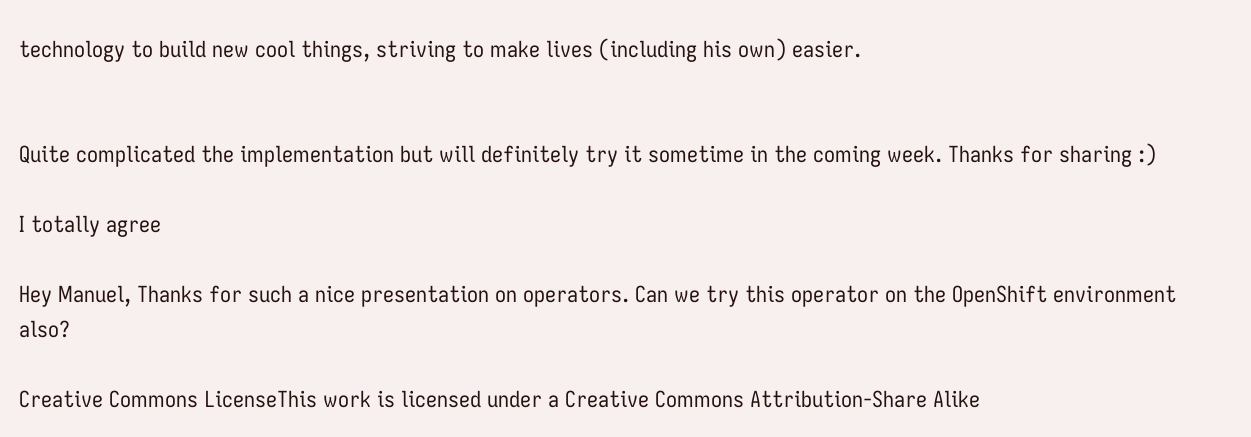technology to build new cool things, striving to make lives (including his own) easier.


Quite complicated the implementation but will definitely try it sometime in the coming week. Thanks for sharing :)

I totally agree

Hey Manuel, Thanks for such a nice presentation on operators. Can we try this operator on the OpenShift environment also?

Creative Commons LicenseThis work is licensed under a Creative Commons Attribution-Share Alike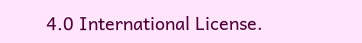4.0 International License.